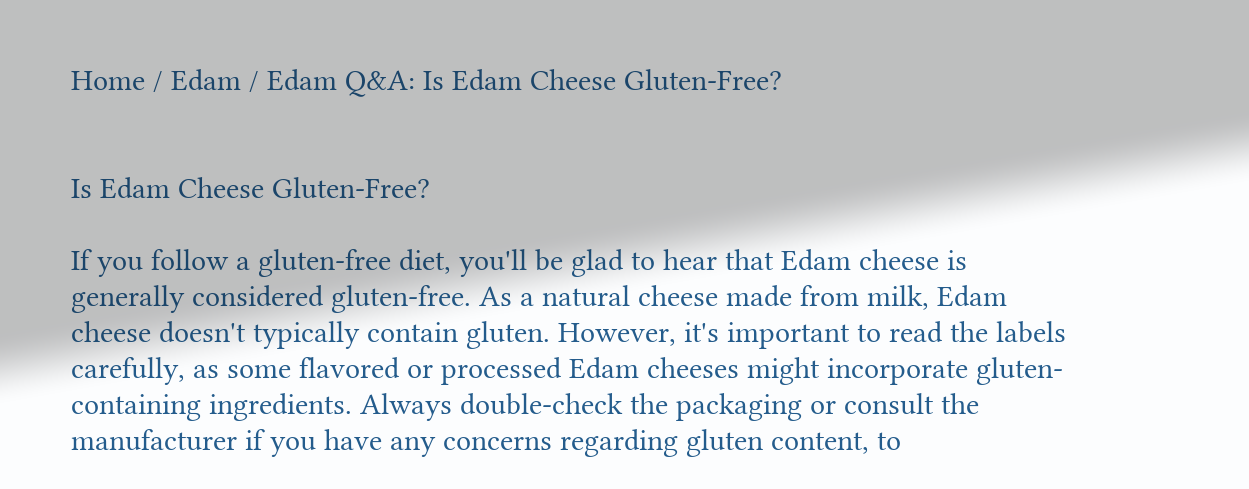Home / Edam / Edam Q&A: Is Edam Cheese Gluten-Free?


Is Edam Cheese Gluten-Free?

If you follow a gluten-free diet, you'll be glad to hear that Edam cheese is generally considered gluten-free. As a natural cheese made from milk, Edam cheese doesn't typically contain gluten. However, it's important to read the labels carefully, as some flavored or processed Edam cheeses might incorporate gluten-containing ingredients. Always double-check the packaging or consult the manufacturer if you have any concerns regarding gluten content, to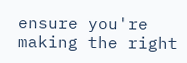ensure you're making the right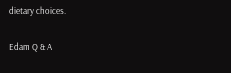dietary choices.

Edam Q & A